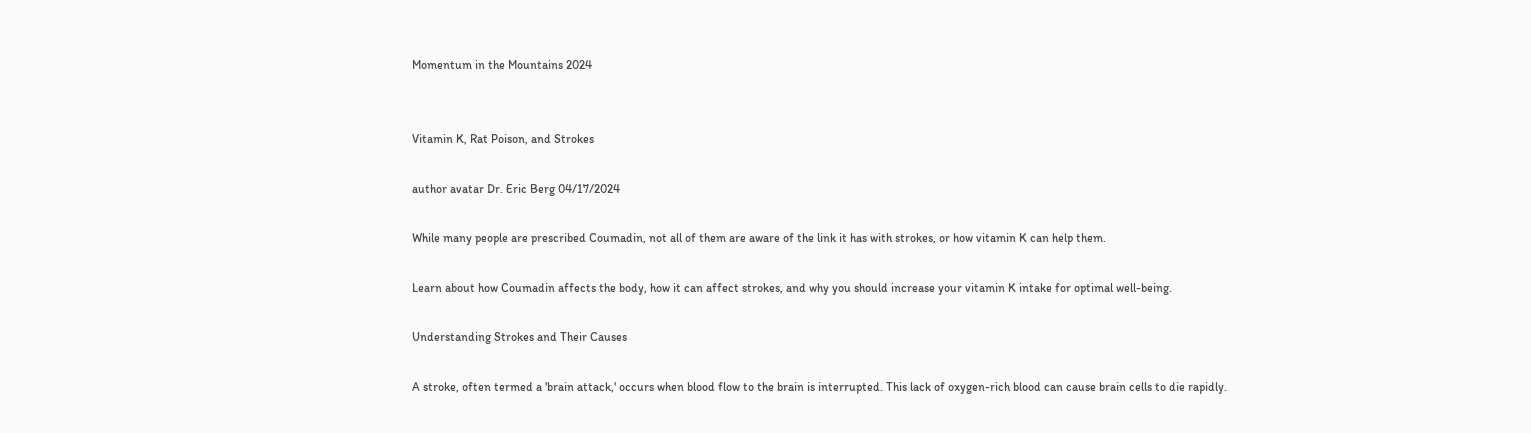Momentum in the Mountains 2024


Vitamin K, Rat Poison, and Strokes

author avatar Dr. Eric Berg 04/17/2024

While many people are prescribed Coumadin, not all of them are aware of the link it has with strokes, or how vitamin K can help them.

Learn about how Coumadin affects the body, how it can affect strokes, and why you should increase your vitamin K intake for optimal well-being.

Understanding Strokes and Their Causes

A stroke, often termed a 'brain attack,' occurs when blood flow to the brain is interrupted. This lack of oxygen-rich blood can cause brain cells to die rapidly.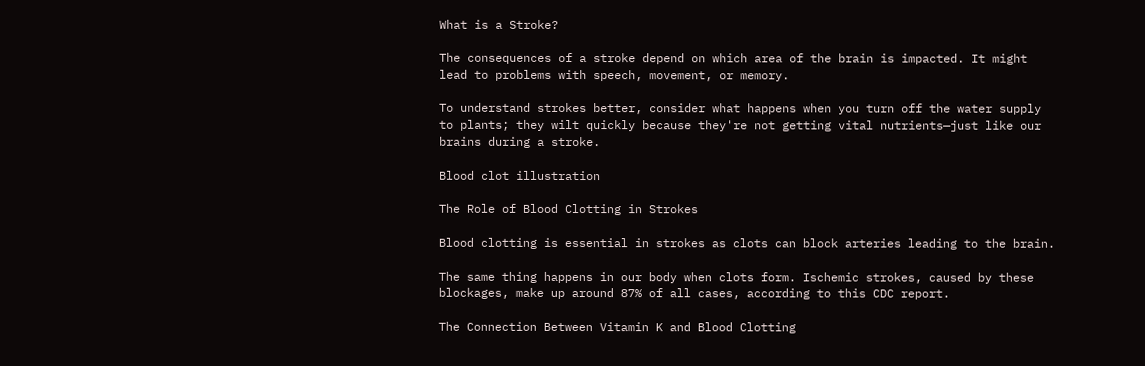What is a Stroke?

The consequences of a stroke depend on which area of the brain is impacted. It might lead to problems with speech, movement, or memory.

To understand strokes better, consider what happens when you turn off the water supply to plants; they wilt quickly because they're not getting vital nutrients—just like our brains during a stroke.

Blood clot illustration

The Role of Blood Clotting in Strokes

Blood clotting is essential in strokes as clots can block arteries leading to the brain.

The same thing happens in our body when clots form. Ischemic strokes, caused by these blockages, make up around 87% of all cases, according to this CDC report.

The Connection Between Vitamin K and Blood Clotting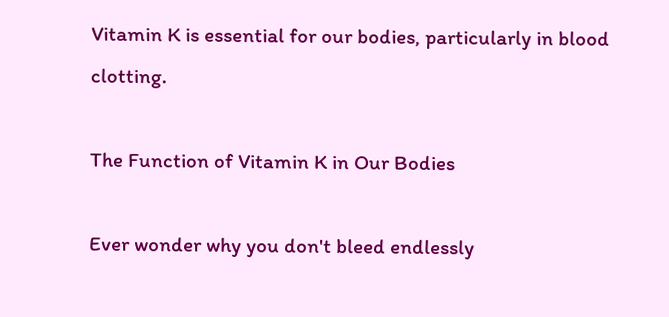Vitamin K is essential for our bodies, particularly in blood clotting.

The Function of Vitamin K in Our Bodies

Ever wonder why you don't bleed endlessly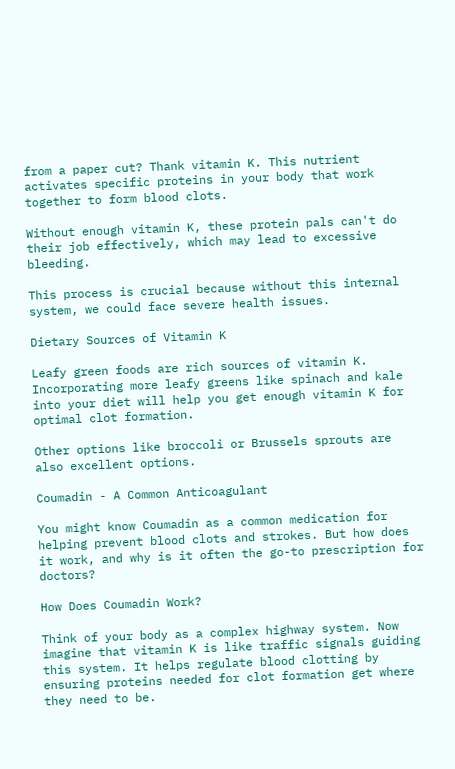from a paper cut? Thank vitamin K. This nutrient activates specific proteins in your body that work together to form blood clots.

Without enough vitamin K, these protein pals can't do their job effectively, which may lead to excessive bleeding.

This process is crucial because without this internal system, we could face severe health issues.

Dietary Sources of Vitamin K

Leafy green foods are rich sources of vitamin K. Incorporating more leafy greens like spinach and kale into your diet will help you get enough vitamin K for optimal clot formation.

Other options like broccoli or Brussels sprouts are also excellent options.

Coumadin - A Common Anticoagulant

You might know Coumadin as a common medication for helping prevent blood clots and strokes. But how does it work, and why is it often the go-to prescription for doctors?

How Does Coumadin Work?

Think of your body as a complex highway system. Now imagine that vitamin K is like traffic signals guiding this system. It helps regulate blood clotting by ensuring proteins needed for clot formation get where they need to be.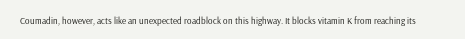Coumadin, however, acts like an unexpected roadblock on this highway. It blocks vitamin K from reaching its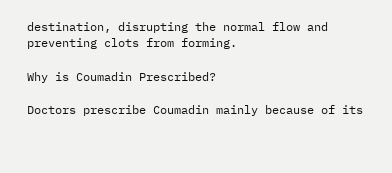destination, disrupting the normal flow and preventing clots from forming.

Why is Coumadin Prescribed?

Doctors prescribe Coumadin mainly because of its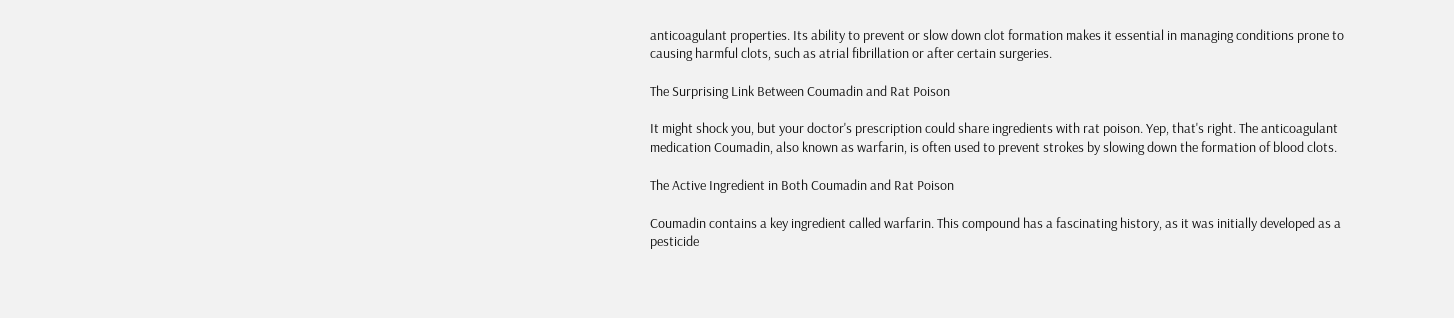anticoagulant properties. Its ability to prevent or slow down clot formation makes it essential in managing conditions prone to causing harmful clots, such as atrial fibrillation or after certain surgeries.

The Surprising Link Between Coumadin and Rat Poison

It might shock you, but your doctor's prescription could share ingredients with rat poison. Yep, that's right. The anticoagulant medication Coumadin, also known as warfarin, is often used to prevent strokes by slowing down the formation of blood clots.

The Active Ingredient in Both Coumadin and Rat Poison

Coumadin contains a key ingredient called warfarin. This compound has a fascinating history, as it was initially developed as a pesticide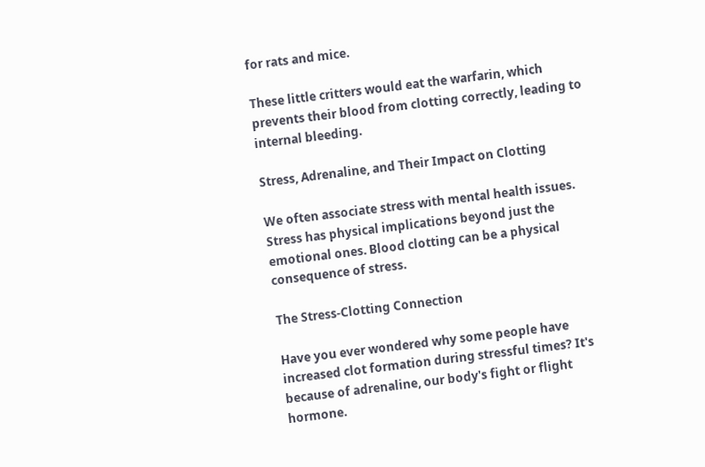for rats and mice.

These little critters would eat the warfarin, which prevents their blood from clotting correctly, leading to internal bleeding.

Stress, Adrenaline, and Their Impact on Clotting

We often associate stress with mental health issues. Stress has physical implications beyond just the emotional ones. Blood clotting can be a physical consequence of stress.

The Stress-Clotting Connection

Have you ever wondered why some people have increased clot formation during stressful times? It's because of adrenaline, our body's fight or flight hormone.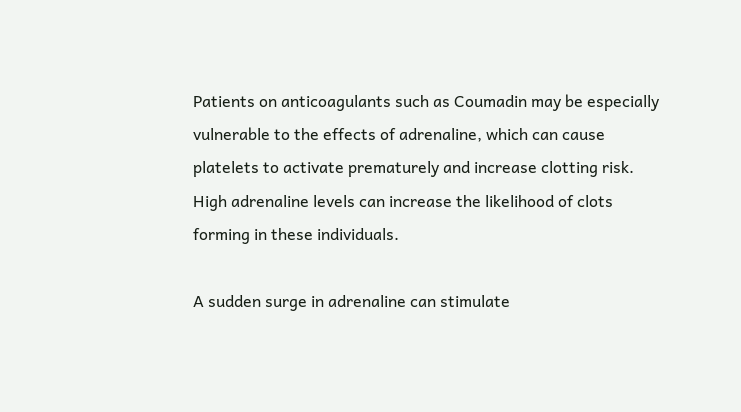Patients on anticoagulants such as Coumadin may be especially vulnerable to the effects of adrenaline, which can cause platelets to activate prematurely and increase clotting risk. High adrenaline levels can increase the likelihood of clots forming in these individuals.

A sudden surge in adrenaline can stimulate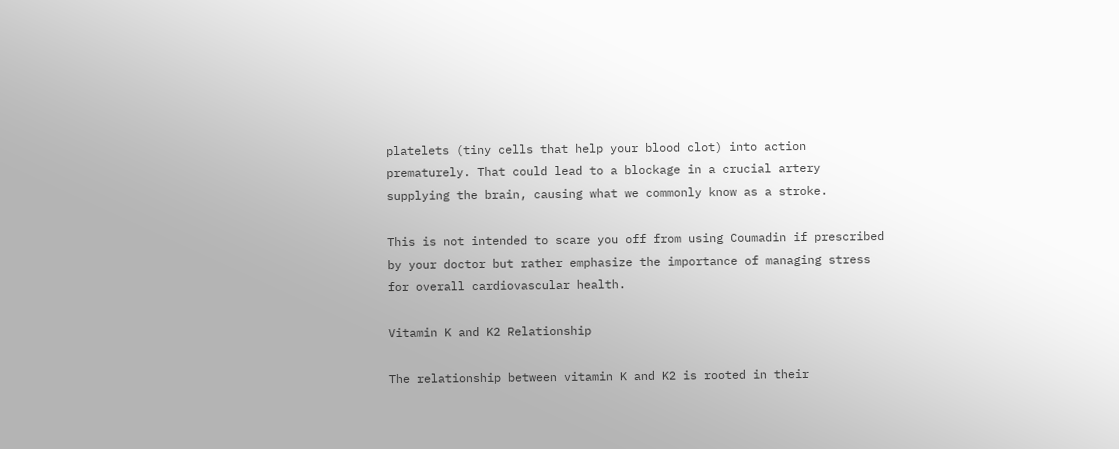platelets (tiny cells that help your blood clot) into action prematurely. That could lead to a blockage in a crucial artery supplying the brain, causing what we commonly know as a stroke.

This is not intended to scare you off from using Coumadin if prescribed by your doctor but rather emphasize the importance of managing stress for overall cardiovascular health.

Vitamin K and K2 Relationship

The relationship between vitamin K and K2 is rooted in their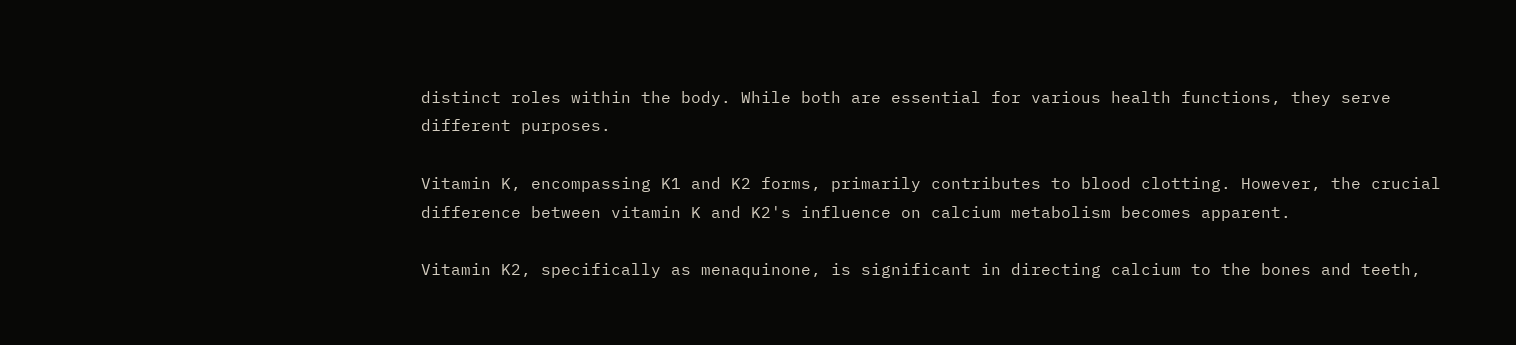distinct roles within the body. While both are essential for various health functions, they serve different purposes.

Vitamin K, encompassing K1 and K2 forms, primarily contributes to blood clotting. However, the crucial difference between vitamin K and K2's influence on calcium metabolism becomes apparent.

Vitamin K2, specifically as menaquinone, is significant in directing calcium to the bones and teeth,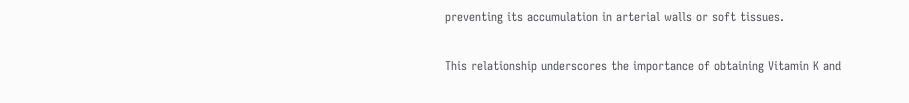preventing its accumulation in arterial walls or soft tissues.

This relationship underscores the importance of obtaining Vitamin K and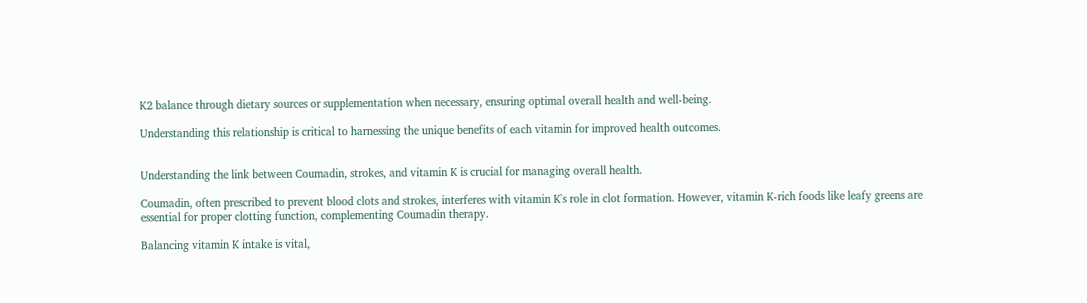K2 balance through dietary sources or supplementation when necessary, ensuring optimal overall health and well-being.

Understanding this relationship is critical to harnessing the unique benefits of each vitamin for improved health outcomes.


Understanding the link between Coumadin, strokes, and vitamin K is crucial for managing overall health.

Coumadin, often prescribed to prevent blood clots and strokes, interferes with vitamin K's role in clot formation. However, vitamin K-rich foods like leafy greens are essential for proper clotting function, complementing Coumadin therapy.

Balancing vitamin K intake is vital,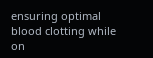ensuring optimal blood clotting while on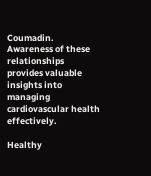Coumadin. Awareness of these relationships provides valuable insights into managing cardiovascular health effectively.

Healthy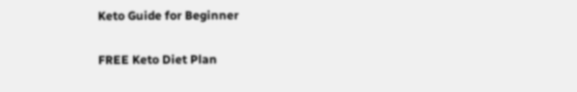Keto Guide for Beginner

FREE Keto Diet Plan